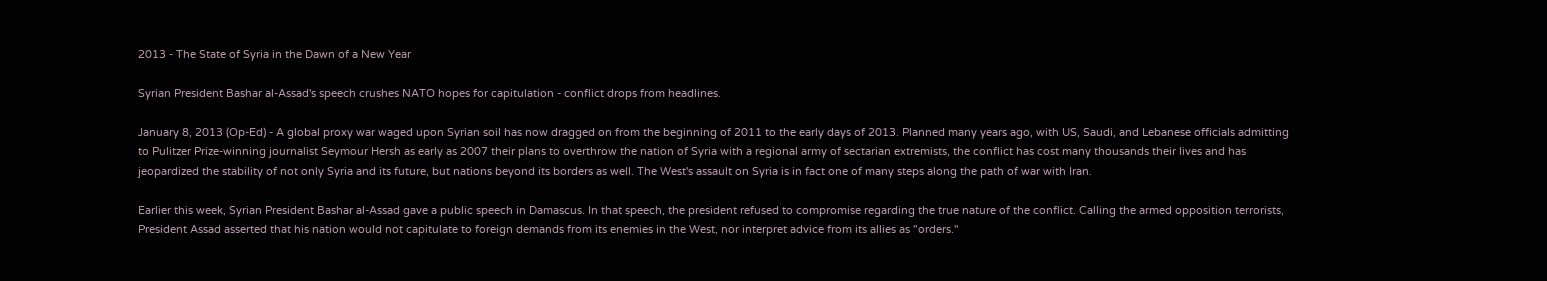2013 - The State of Syria in the Dawn of a New Year

Syrian President Bashar al-Assad's speech crushes NATO hopes for capitulation - conflict drops from headlines.

January 8, 2013 (Op-Ed) - A global proxy war waged upon Syrian soil has now dragged on from the beginning of 2011 to the early days of 2013. Planned many years ago, with US, Saudi, and Lebanese officials admitting to Pulitzer Prize-winning journalist Seymour Hersh as early as 2007 their plans to overthrow the nation of Syria with a regional army of sectarian extremists, the conflict has cost many thousands their lives and has jeopardized the stability of not only Syria and its future, but nations beyond its borders as well. The West's assault on Syria is in fact one of many steps along the path of war with Iran.

Earlier this week, Syrian President Bashar al-Assad gave a public speech in Damascus. In that speech, the president refused to compromise regarding the true nature of the conflict. Calling the armed opposition terrorists, President Assad asserted that his nation would not capitulate to foreign demands from its enemies in the West, nor interpret advice from its allies as "orders."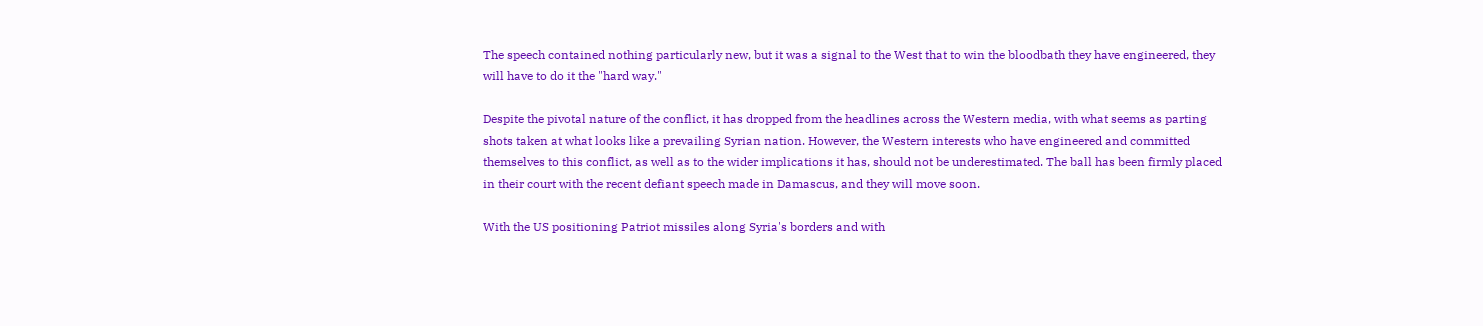The speech contained nothing particularly new, but it was a signal to the West that to win the bloodbath they have engineered, they will have to do it the "hard way."

Despite the pivotal nature of the conflict, it has dropped from the headlines across the Western media, with what seems as parting shots taken at what looks like a prevailing Syrian nation. However, the Western interests who have engineered and committed themselves to this conflict, as well as to the wider implications it has, should not be underestimated. The ball has been firmly placed in their court with the recent defiant speech made in Damascus, and they will move soon.

With the US positioning Patriot missiles along Syria's borders and with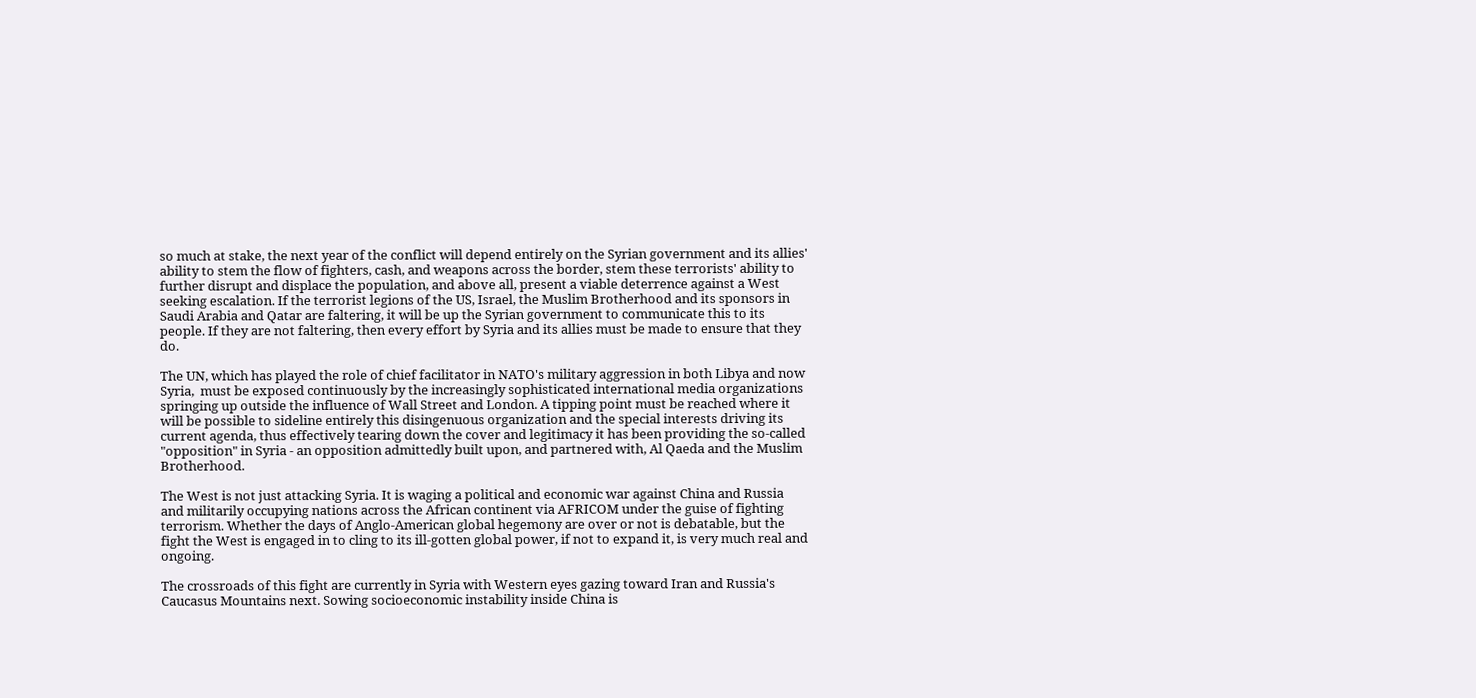so much at stake, the next year of the conflict will depend entirely on the Syrian government and its allies' ability to stem the flow of fighters, cash, and weapons across the border, stem these terrorists' ability to further disrupt and displace the population, and above all, present a viable deterrence against a West seeking escalation. If the terrorist legions of the US, Israel, the Muslim Brotherhood and its sponsors in Saudi Arabia and Qatar are faltering, it will be up the Syrian government to communicate this to its people. If they are not faltering, then every effort by Syria and its allies must be made to ensure that they do.

The UN, which has played the role of chief facilitator in NATO's military aggression in both Libya and now Syria,  must be exposed continuously by the increasingly sophisticated international media organizations springing up outside the influence of Wall Street and London. A tipping point must be reached where it will be possible to sideline entirely this disingenuous organization and the special interests driving its current agenda, thus effectively tearing down the cover and legitimacy it has been providing the so-called "opposition" in Syria - an opposition admittedly built upon, and partnered with, Al Qaeda and the Muslim Brotherhood.

The West is not just attacking Syria. It is waging a political and economic war against China and Russia and militarily occupying nations across the African continent via AFRICOM under the guise of fighting terrorism. Whether the days of Anglo-American global hegemony are over or not is debatable, but the fight the West is engaged in to cling to its ill-gotten global power, if not to expand it, is very much real and ongoing.

The crossroads of this fight are currently in Syria with Western eyes gazing toward Iran and Russia's Caucasus Mountains next. Sowing socioeconomic instability inside China is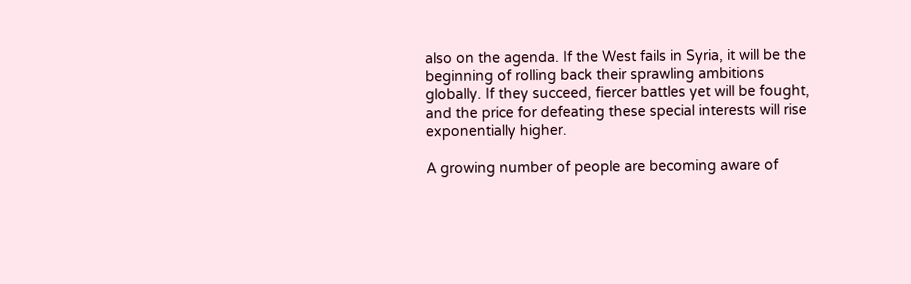also on the agenda. If the West fails in Syria, it will be the beginning of rolling back their sprawling ambitions globally. If they succeed, fiercer battles yet will be fought, and the price for defeating these special interests will rise exponentially higher.

A growing number of people are becoming aware of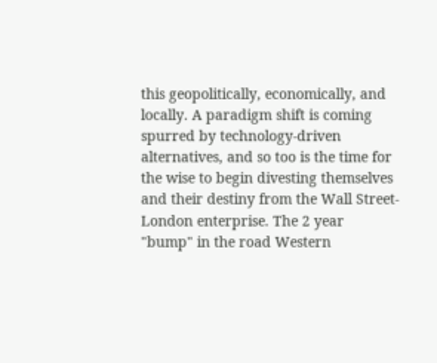this geopolitically, economically, and locally. A paradigm shift is coming spurred by technology-driven alternatives, and so too is the time for the wise to begin divesting themselves and their destiny from the Wall Street-London enterprise. The 2 year "bump" in the road Western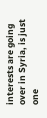interests are going over in Syria, is just one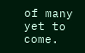of many yet to come.